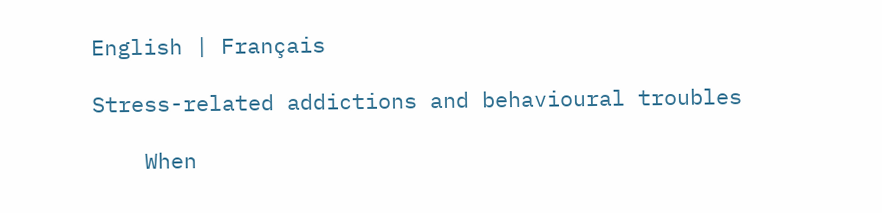English | Français

Stress-related addictions and behavioural troubles

    When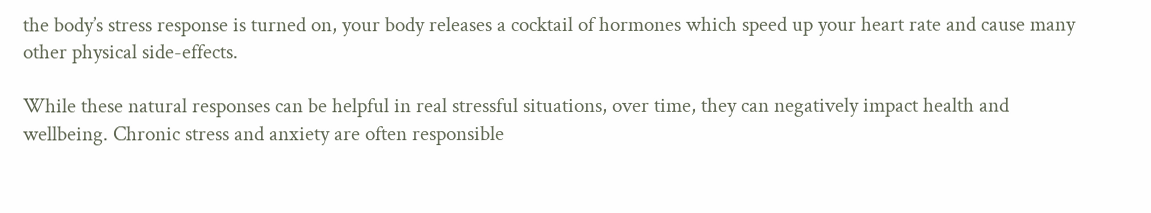the body’s stress response is turned on, your body releases a cocktail of hormones which speed up your heart rate and cause many other physical side-effects.

While these natural responses can be helpful in real stressful situations, over time, they can negatively impact health and wellbeing. Chronic stress and anxiety are often responsible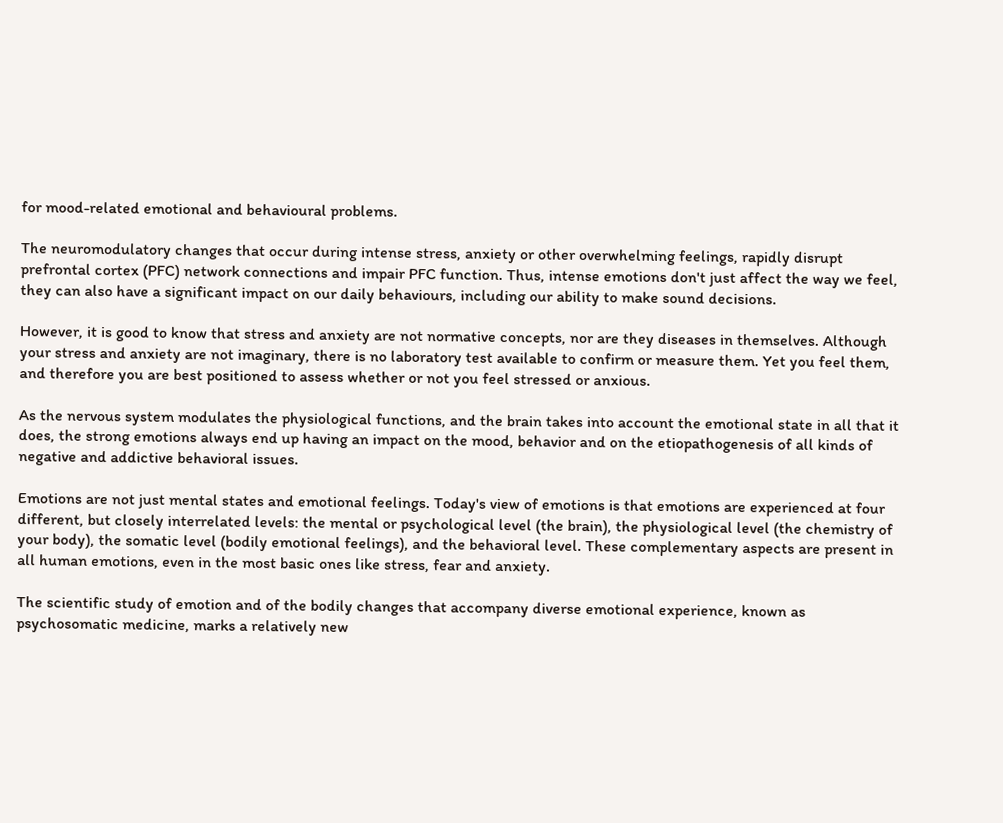for mood-related emotional and behavioural problems.

The neuromodulatory changes that occur during intense stress, anxiety or other overwhelming feelings, rapidly disrupt prefrontal cortex (PFC) network connections and impair PFC function. Thus, intense emotions don't just affect the way we feel, they can also have a significant impact on our daily behaviours, including our ability to make sound decisions.

However, it is good to know that stress and anxiety are not normative concepts, nor are they diseases in themselves. Although your stress and anxiety are not imaginary, there is no laboratory test available to confirm or measure them. Yet you feel them, and therefore you are best positioned to assess whether or not you feel stressed or anxious.

As the nervous system modulates the physiological functions, and the brain takes into account the emotional state in all that it does, the strong emotions always end up having an impact on the mood, behavior and on the etiopathogenesis of all kinds of negative and addictive behavioral issues.

Emotions are not just mental states and emotional feelings. Today's view of emotions is that emotions are experienced at four different, but closely interrelated levels: the mental or psychological level (the brain), the physiological level (the chemistry of your body), the somatic level (bodily emotional feelings), and the behavioral level. These complementary aspects are present in all human emotions, even in the most basic ones like stress, fear and anxiety.

The scientific study of emotion and of the bodily changes that accompany diverse emotional experience, known as psychosomatic medicine, marks a relatively new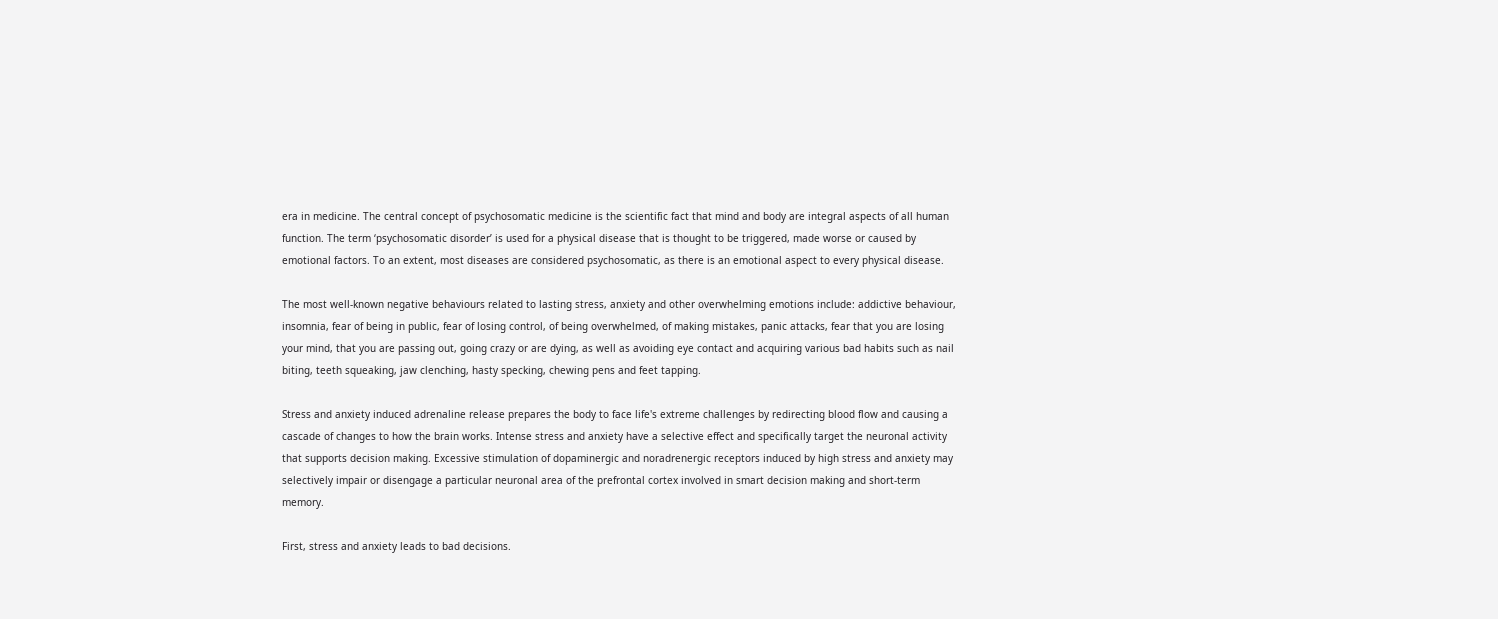era in medicine. The central concept of psychosomatic medicine is the scientific fact that mind and body are integral aspects of all human function. The term ‘psychosomatic disorder’ is used for a physical disease that is thought to be triggered, made worse or caused by emotional factors. To an extent, most diseases are considered psychosomatic, as there is an emotional aspect to every physical disease.

The most well-known negative behaviours related to lasting stress, anxiety and other overwhelming emotions include: addictive behaviour, insomnia, fear of being in public, fear of losing control, of being overwhelmed, of making mistakes, panic attacks, fear that you are losing your mind, that you are passing out, going crazy or are dying, as well as avoiding eye contact and acquiring various bad habits such as nail biting, teeth squeaking, jaw clenching, hasty specking, chewing pens and feet tapping.

Stress and anxiety induced adrenaline release prepares the body to face life's extreme challenges by redirecting blood flow and causing a cascade of changes to how the brain works. Intense stress and anxiety have a selective effect and specifically target the neuronal activity that supports decision making. Excessive stimulation of dopaminergic and noradrenergic receptors induced by high stress and anxiety may selectively impair or disengage a particular neuronal area of the prefrontal cortex involved in smart decision making and short-term memory.

First, stress and anxiety leads to bad decisions.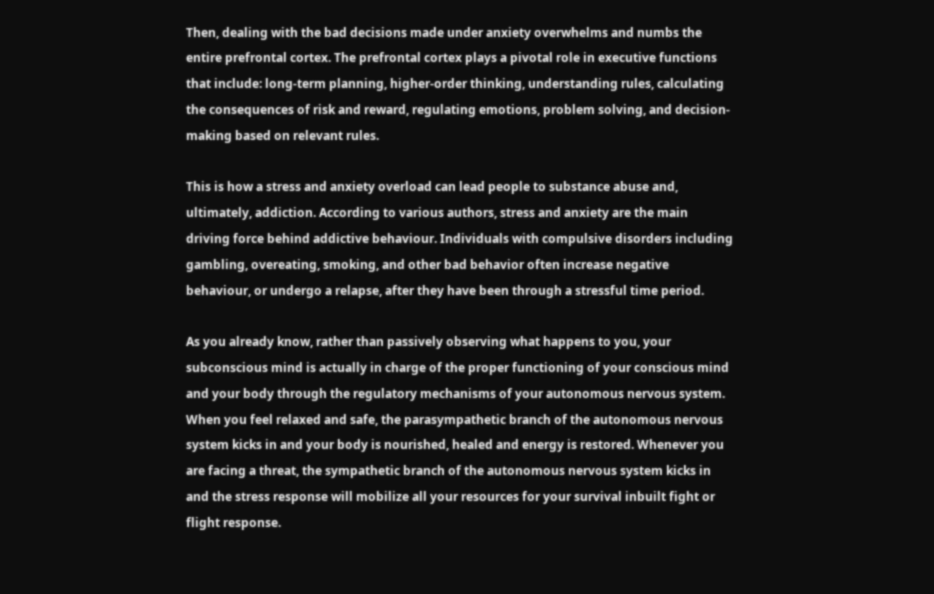Then, dealing with the bad decisions made under anxiety overwhelms and numbs the entire prefrontal cortex. The prefrontal cortex plays a pivotal role in executive functions that include: long-term planning, higher-order thinking, understanding rules, calculating the consequences of risk and reward, regulating emotions, problem solving, and decision-making based on relevant rules.

This is how a stress and anxiety overload can lead people to substance abuse and, ultimately, addiction. According to various authors, stress and anxiety are the main driving force behind addictive behaviour. Individuals with compulsive disorders including gambling, overeating, smoking, and other bad behavior often increase negative behaviour, or undergo a relapse, after they have been through a stressful time period.

As you already know, rather than passively observing what happens to you, your subconscious mind is actually in charge of the proper functioning of your conscious mind and your body through the regulatory mechanisms of your autonomous nervous system. When you feel relaxed and safe, the parasympathetic branch of the autonomous nervous system kicks in and your body is nourished, healed and energy is restored. Whenever you are facing a threat, the sympathetic branch of the autonomous nervous system kicks in and the stress response will mobilize all your resources for your survival inbuilt fight or flight response.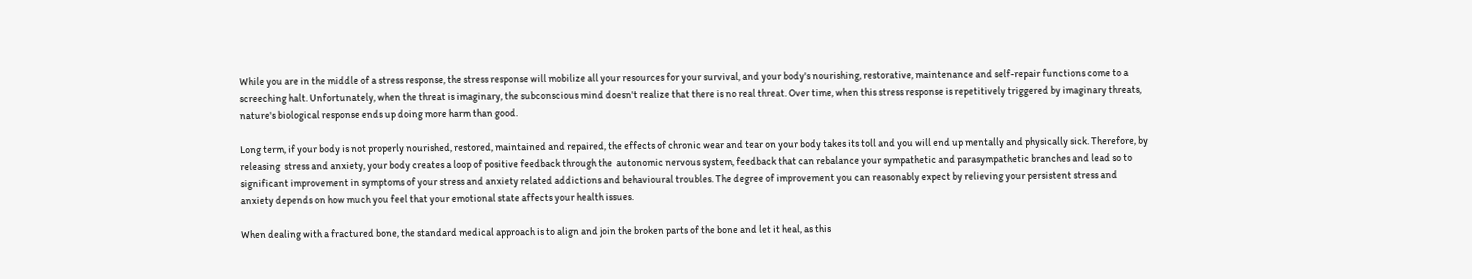While you are in the middle of a stress response, the stress response will mobilize all your resources for your survival, and your body's nourishing, restorative, maintenance and self-repair functions come to a screeching halt. Unfortunately, when the threat is imaginary, the subconscious mind doesn't realize that there is no real threat. Over time, when this stress response is repetitively triggered by imaginary threats, nature's biological response ends up doing more harm than good.

Long term, if your body is not properly nourished, restored, maintained and repaired, the effects of chronic wear and tear on your body takes its toll and you will end up mentally and physically sick. Therefore, by releasing  stress and anxiety, your body creates a loop of positive feedback through the  autonomic nervous system, feedback that can rebalance your sympathetic and parasympathetic branches and lead so to significant improvement in symptoms of your stress and anxiety related addictions and behavioural troubles. The degree of improvement you can reasonably expect by relieving your persistent stress and anxiety depends on how much you feel that your emotional state affects your health issues.

When dealing with a fractured bone, the standard medical approach is to align and join the broken parts of the bone and let it heal, as this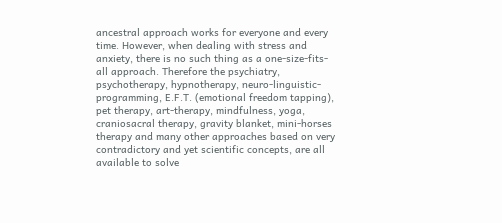ancestral approach works for everyone and every time. However, when dealing with stress and anxiety, there is no such thing as a one-size-fits-all approach. Therefore the psychiatry, psychotherapy, hypnotherapy, neuro-linguistic-programming, E.F.T. (emotional freedom tapping), pet therapy, art-therapy, mindfulness, yoga, craniosacral therapy, gravity blanket, mini-horses therapy and many other approaches based on very contradictory and yet scientific concepts, are all available to solve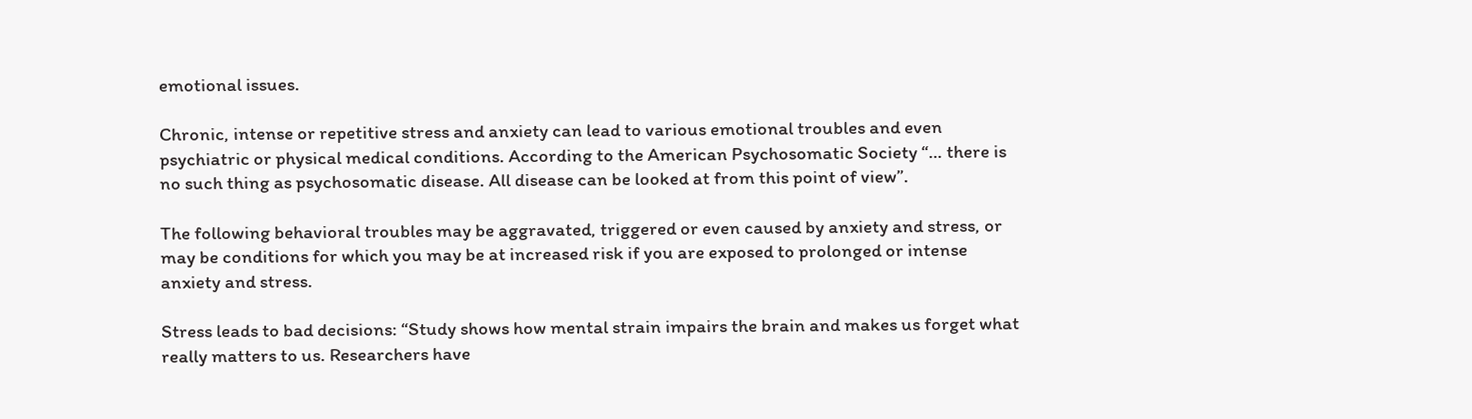emotional issues.

Chronic, intense or repetitive stress and anxiety can lead to various emotional troubles and even psychiatric or physical medical conditions. According to the American Psychosomatic Society “… there is no such thing as psychosomatic disease. All disease can be looked at from this point of view”.

The following behavioral troubles may be aggravated, triggered or even caused by anxiety and stress, or may be conditions for which you may be at increased risk if you are exposed to prolonged or intense anxiety and stress.

Stress leads to bad decisions: “Study shows how mental strain impairs the brain and makes us forget what really matters to us. Researchers have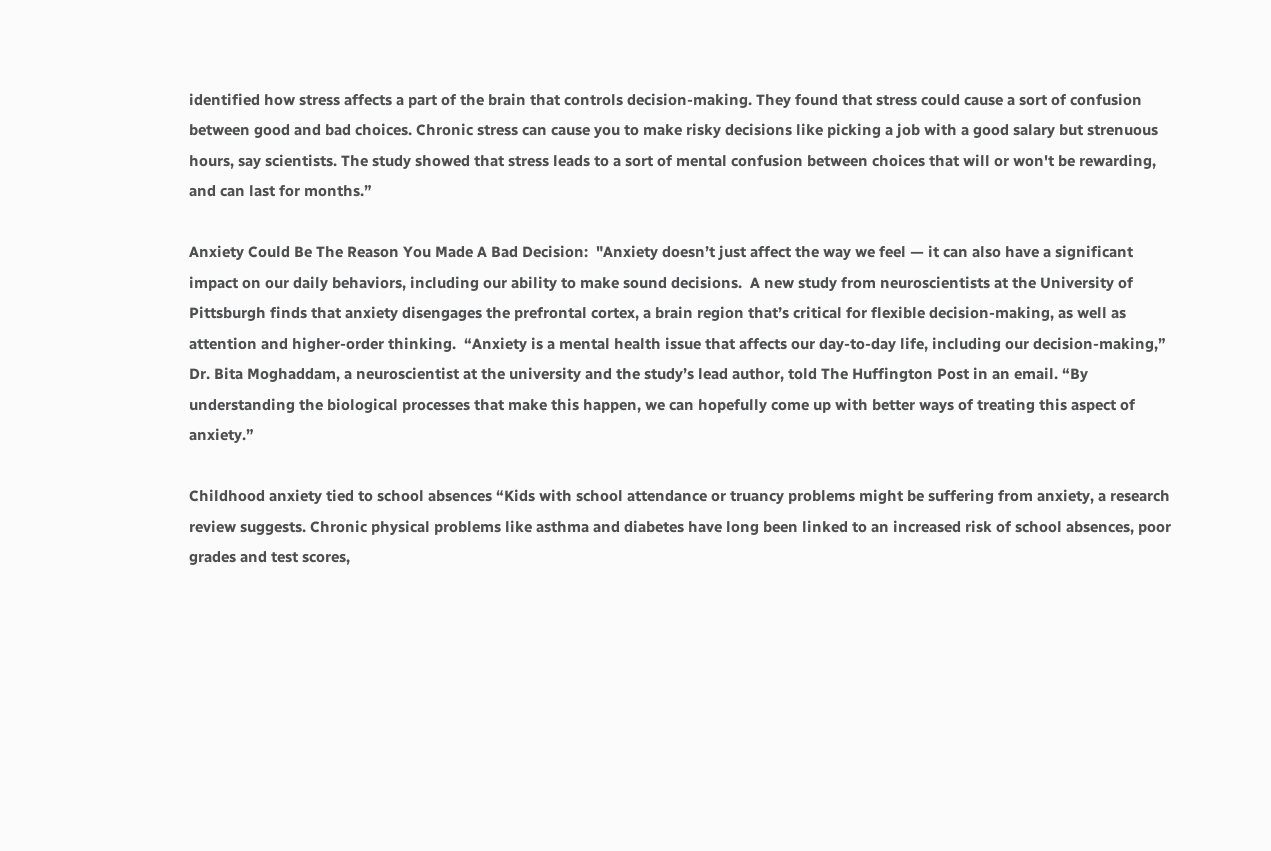identified how stress affects a part of the brain that controls decision-making. They found that stress could cause a sort of confusion between good and bad choices. Chronic stress can cause you to make risky decisions like picking a job with a good salary but strenuous hours, say scientists. The study showed that stress leads to a sort of mental confusion between choices that will or won't be rewarding, and can last for months.”

Anxiety Could Be The Reason You Made A Bad Decision:  "Anxiety doesn’t just affect the way we feel — it can also have a significant impact on our daily behaviors, including our ability to make sound decisions.  A new study from neuroscientists at the University of Pittsburgh finds that anxiety disengages the prefrontal cortex, a brain region that’s critical for flexible decision-making, as well as attention and higher-order thinking.  “Anxiety is a mental health issue that affects our day-to-day life, including our decision-making,” Dr. Bita Moghaddam, a neuroscientist at the university and the study’s lead author, told The Huffington Post in an email. “By understanding the biological processes that make this happen, we can hopefully come up with better ways of treating this aspect of anxiety.”

Childhood anxiety tied to school absences “Kids with school attendance or truancy problems might be suffering from anxiety, a research review suggests. Chronic physical problems like asthma and diabetes have long been linked to an increased risk of school absences, poor grades and test scores,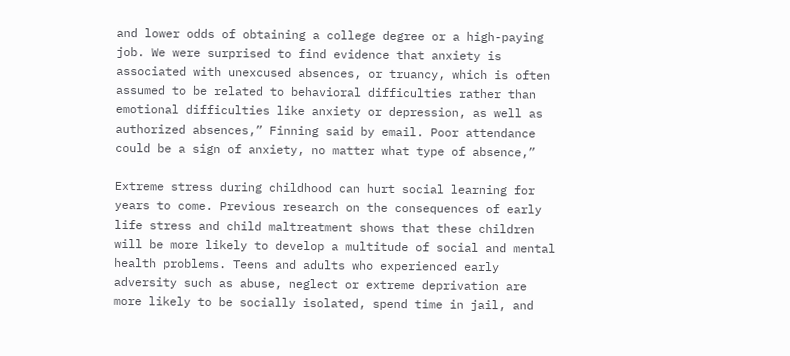and lower odds of obtaining a college degree or a high-paying job. We were surprised to find evidence that anxiety is associated with unexcused absences, or truancy, which is often assumed to be related to behavioral difficulties rather than emotional difficulties like anxiety or depression, as well as authorized absences,” Finning said by email. Poor attendance could be a sign of anxiety, no matter what type of absence,”

Extreme stress during childhood can hurt social learning for years to come. Previous research on the consequences of early life stress and child maltreatment shows that these children will be more likely to develop a multitude of social and mental health problems. Teens and adults who experienced early adversity such as abuse, neglect or extreme deprivation are more likely to be socially isolated, spend time in jail, and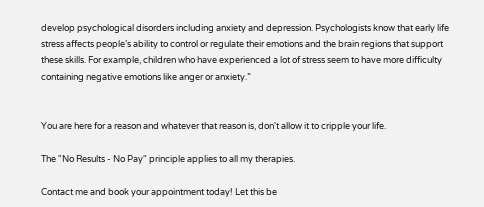develop psychological disorders including anxiety and depression. Psychologists know that early life stress affects people’s ability to control or regulate their emotions and the brain regions that support these skills. For example, children who have experienced a lot of stress seem to have more difficulty containing negative emotions like anger or anxiety.”


You are here for a reason and whatever that reason is, don't allow it to cripple your life.

The "No Results - No Pay" principle applies to all my therapies.

Contact me and book your appointment today! Let this be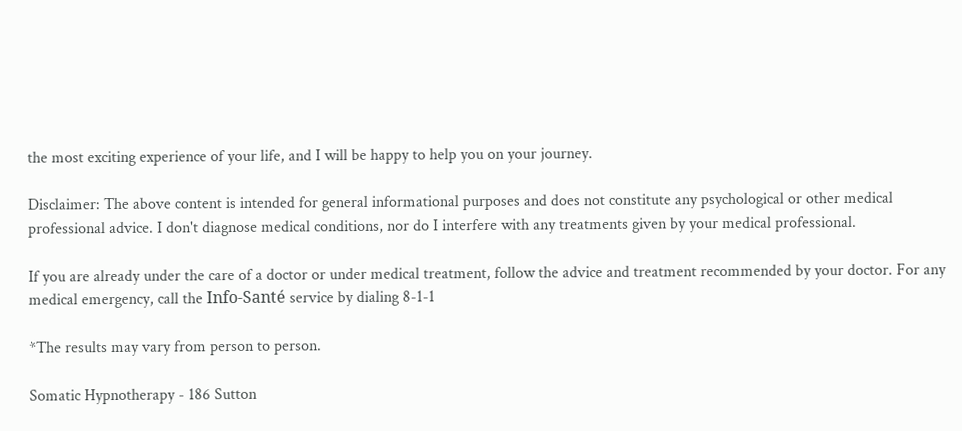the most exciting experience of your life, and I will be happy to help you on your journey.

Disclaimer: The above content is intended for general informational purposes and does not constitute any psychological or other medical professional advice. I don't diagnose medical conditions, nor do I interfere with any treatments given by your medical professional.

If you are already under the care of a doctor or under medical treatment, follow the advice and treatment recommended by your doctor. For any medical emergency, call the Info-Santé service by dialing 8-1-1

*The results may vary from person to person.

Somatic Hypnotherapy - 186 Sutton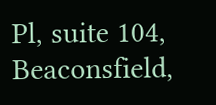Pl, suite 104, Beaconsfield,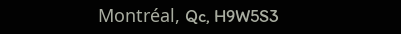Montréal, Qc, H9W5S3